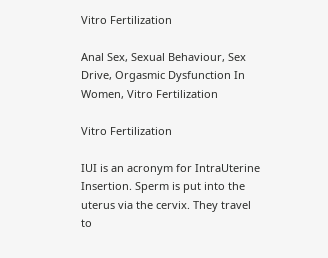Vitro Fertilization

Anal Sex, Sexual Behaviour, Sex Drive, Orgasmic Dysfunction In Women, Vitro Fertilization

Vitro Fertilization

IUI is an acronym for IntraUterine Insertion. Sperm is put into the uterus via the cervix. They travel to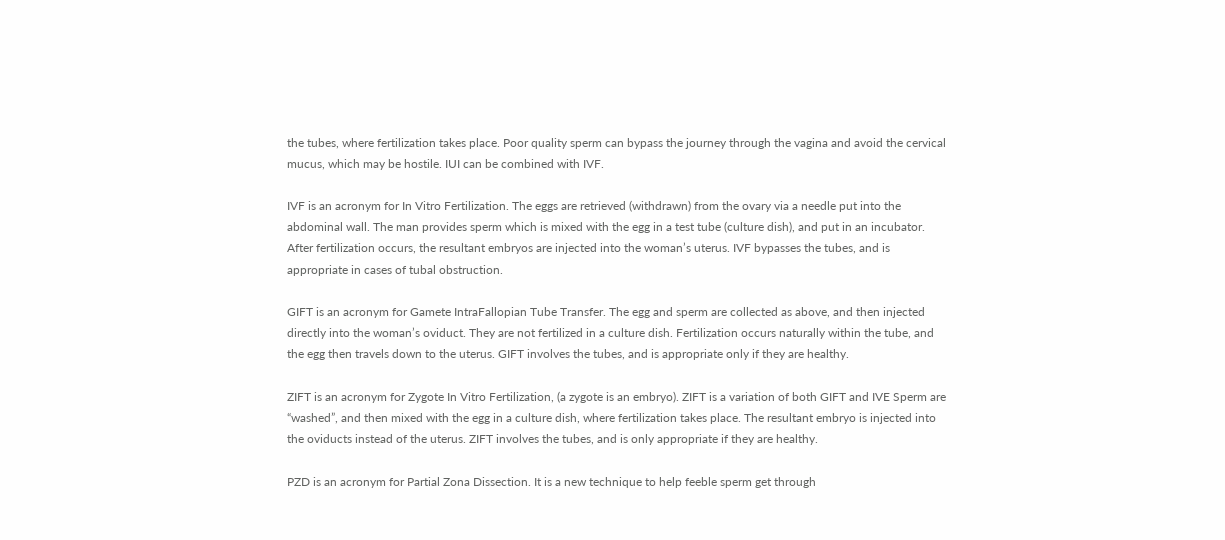the tubes, where fertilization takes place. Poor quality sperm can bypass the journey through the vagina and avoid the cervical mucus, which may be hostile. IUI can be combined with IVF.

IVF is an acronym for In Vitro Fertilization. The eggs are retrieved (withdrawn) from the ovary via a needle put into the abdominal wall. The man provides sperm which is mixed with the egg in a test tube (culture dish), and put in an incubator. After fertilization occurs, the resultant embryos are injected into the woman’s uterus. IVF bypasses the tubes, and is appropriate in cases of tubal obstruction.

GIFT is an acronym for Gamete IntraFallopian Tube Transfer. The egg and sperm are collected as above, and then injected directly into the woman’s oviduct. They are not fertilized in a culture dish. Fertilization occurs naturally within the tube, and the egg then travels down to the uterus. GIFT involves the tubes, and is appropriate only if they are healthy.

ZIFT is an acronym for Zygote In Vitro Fertilization, (a zygote is an embryo). ZIFT is a variation of both GIFT and IVE Sperm are “washed”, and then mixed with the egg in a culture dish, where fertilization takes place. The resultant embryo is injected into the oviducts instead of the uterus. ZIFT involves the tubes, and is only appropriate if they are healthy.

PZD is an acronym for Partial Zona Dissection. It is a new technique to help feeble sperm get through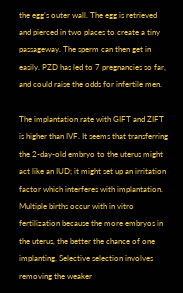the egg’s outer wall. The egg is retrieved and pierced in two places to create a tiny passageway. The sperm can then get in easily. PZD has led to 7 pregnancies so far, and could raise the odds for infertile men.

The implantation rate with GIFT and ZIFT is higher than IVF. It seems that transferring the 2-day-old embryo to the uterus might act like an IUD; it might set up an irritation factor which interferes with implantation. Multiple births occur with in vitro fertilization because the more embryos in the uterus, the better the chance of one implanting. Selective selection involves removing the weaker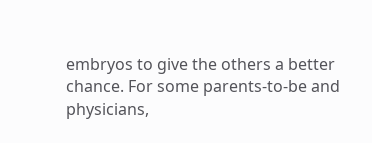embryos to give the others a better chance. For some parents-to-be and physicians,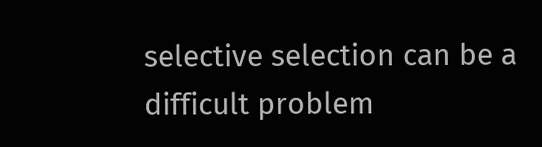selective selection can be a difficult problem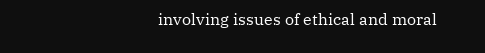involving issues of ethical and moral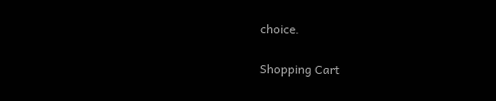choice.

Shopping Cart